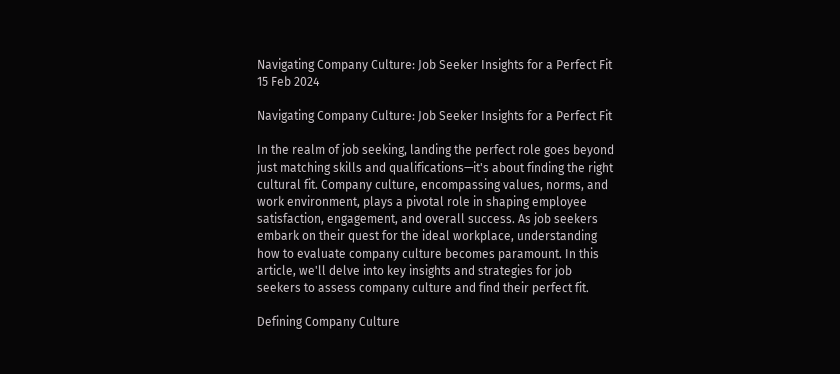Navigating Company Culture: Job Seeker Insights for a Perfect Fit
15 Feb 2024

Navigating Company Culture: Job Seeker Insights for a Perfect Fit

In the realm of job seeking, landing the perfect role goes beyond just matching skills and qualifications—it's about finding the right cultural fit. Company culture, encompassing values, norms, and work environment, plays a pivotal role in shaping employee satisfaction, engagement, and overall success. As job seekers embark on their quest for the ideal workplace, understanding how to evaluate company culture becomes paramount. In this article, we'll delve into key insights and strategies for job seekers to assess company culture and find their perfect fit.

Defining Company Culture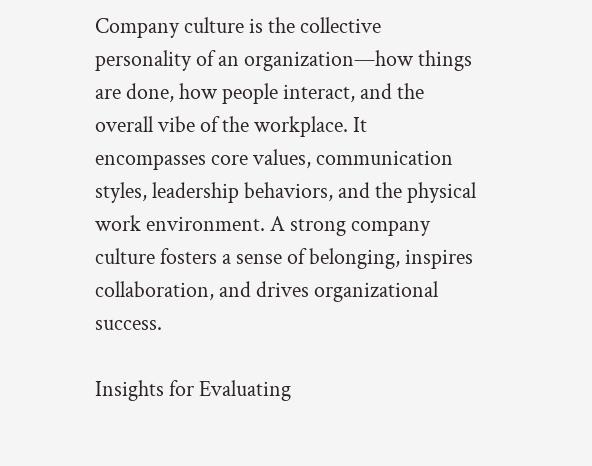Company culture is the collective personality of an organization—how things are done, how people interact, and the overall vibe of the workplace. It encompasses core values, communication styles, leadership behaviors, and the physical work environment. A strong company culture fosters a sense of belonging, inspires collaboration, and drives organizational success.

Insights for Evaluating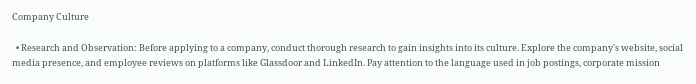Company Culture

  • Research and Observation: Before applying to a company, conduct thorough research to gain insights into its culture. Explore the company's website, social media presence, and employee reviews on platforms like Glassdoor and LinkedIn. Pay attention to the language used in job postings, corporate mission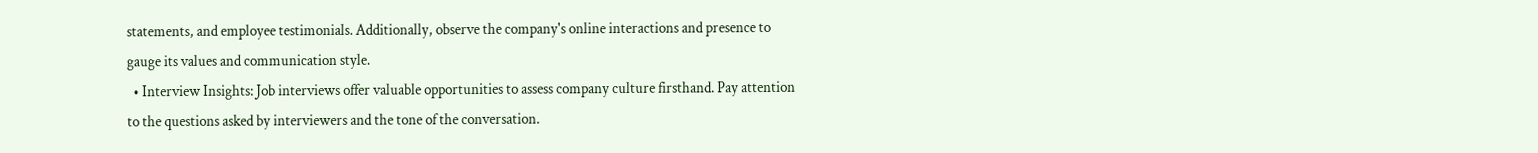statements, and employee testimonials. Additionally, observe the company's online interactions and presence to gauge its values and communication style.
  • Interview Insights: Job interviews offer valuable opportunities to assess company culture firsthand. Pay attention to the questions asked by interviewers and the tone of the conversation.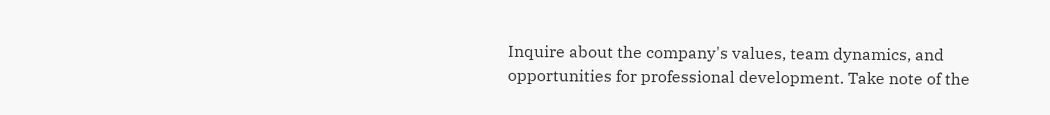Inquire about the company's values, team dynamics, and opportunities for professional development. Take note of the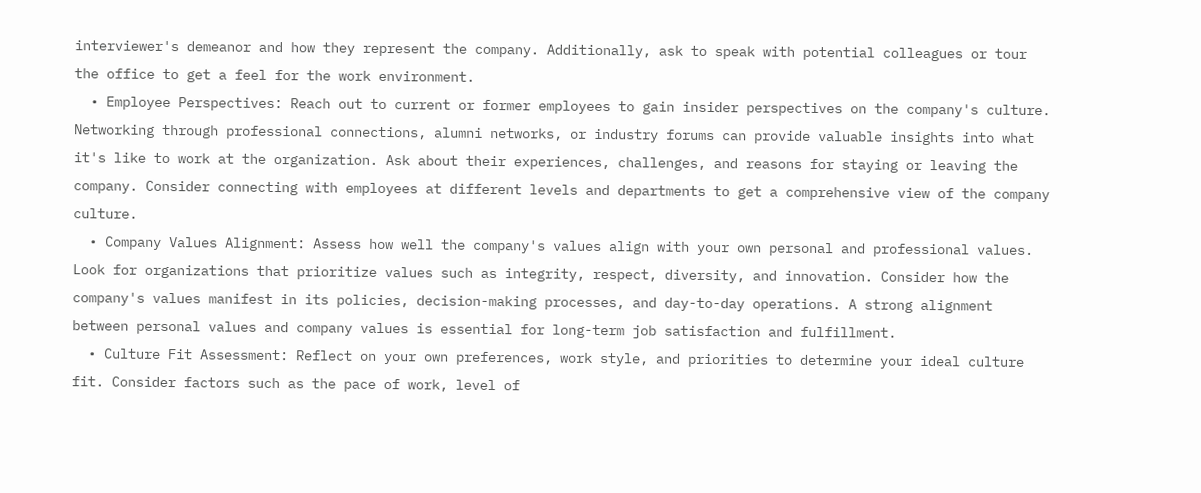interviewer's demeanor and how they represent the company. Additionally, ask to speak with potential colleagues or tour the office to get a feel for the work environment.
  • Employee Perspectives: Reach out to current or former employees to gain insider perspectives on the company's culture. Networking through professional connections, alumni networks, or industry forums can provide valuable insights into what it's like to work at the organization. Ask about their experiences, challenges, and reasons for staying or leaving the company. Consider connecting with employees at different levels and departments to get a comprehensive view of the company culture.
  • Company Values Alignment: Assess how well the company's values align with your own personal and professional values. Look for organizations that prioritize values such as integrity, respect, diversity, and innovation. Consider how the company's values manifest in its policies, decision-making processes, and day-to-day operations. A strong alignment between personal values and company values is essential for long-term job satisfaction and fulfillment.
  • Culture Fit Assessment: Reflect on your own preferences, work style, and priorities to determine your ideal culture fit. Consider factors such as the pace of work, level of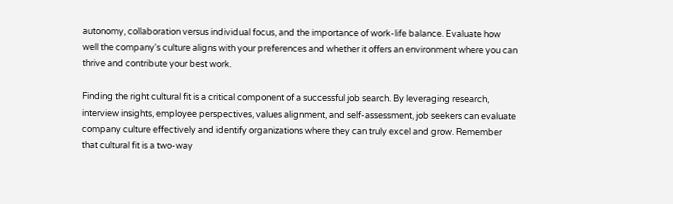autonomy, collaboration versus individual focus, and the importance of work-life balance. Evaluate how well the company's culture aligns with your preferences and whether it offers an environment where you can thrive and contribute your best work.

Finding the right cultural fit is a critical component of a successful job search. By leveraging research, interview insights, employee perspectives, values alignment, and self-assessment, job seekers can evaluate company culture effectively and identify organizations where they can truly excel and grow. Remember that cultural fit is a two-way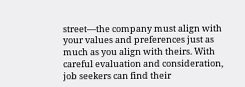street—the company must align with your values and preferences just as much as you align with theirs. With careful evaluation and consideration, job seekers can find their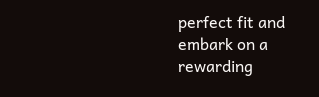perfect fit and embark on a rewarding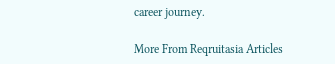career journey.

More From Reqruitasia Articles